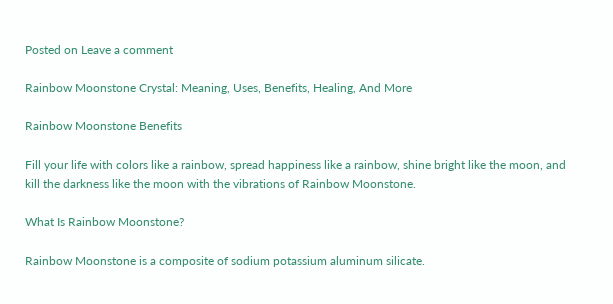Posted on Leave a comment

Rainbow Moonstone Crystal: Meaning, Uses, Benefits, Healing, And More

Rainbow Moonstone Benefits

Fill your life with colors like a rainbow, spread happiness like a rainbow, shine bright like the moon, and kill the darkness like the moon with the vibrations of Rainbow Moonstone.

What Is Rainbow Moonstone?

Rainbow Moonstone is a composite of sodium potassium aluminum silicate.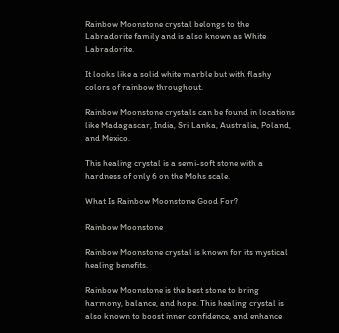Rainbow Moonstone crystal belongs to the Labradorite family and is also known as White Labradorite.

It looks like a solid white marble but with flashy colors of rainbow throughout.

Rainbow Moonstone crystals can be found in locations like Madagascar, India, Sri Lanka, Australia, Poland, and Mexico.

This healing crystal is a semi-soft stone with a hardness of only 6 on the Mohs scale.

What Is Rainbow Moonstone Good For?

Rainbow Moonstone

Rainbow Moonstone crystal is known for its mystical healing benefits.

Rainbow Moonstone is the best stone to bring harmony, balance, and hope. This healing crystal is also known to boost inner confidence, and enhance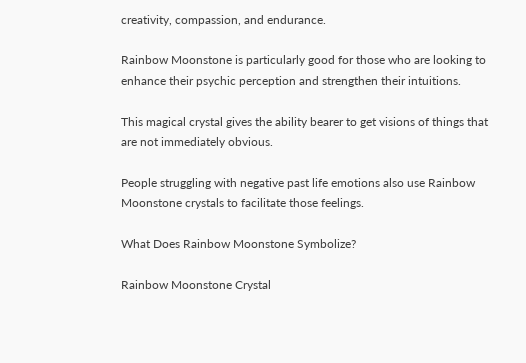creativity, compassion, and endurance.

Rainbow Moonstone is particularly good for those who are looking to enhance their psychic perception and strengthen their intuitions.

This magical crystal gives the ability bearer to get visions of things that are not immediately obvious.

People struggling with negative past life emotions also use Rainbow Moonstone crystals to facilitate those feelings.

What Does Rainbow Moonstone Symbolize?

Rainbow Moonstone Crystal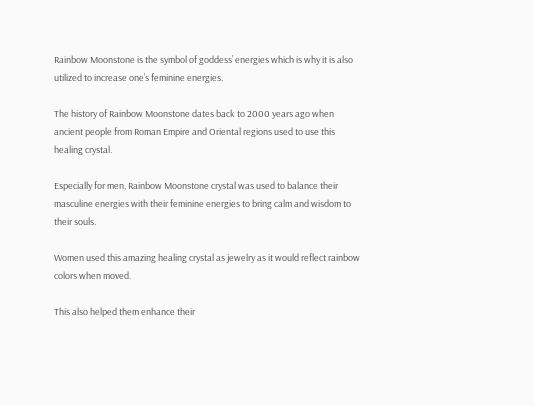Rainbow Moonstone is the symbol of goddess’ energies which is why it is also utilized to increase one’s feminine energies.

The history of Rainbow Moonstone dates back to 2000 years ago when ancient people from Roman Empire and Oriental regions used to use this healing crystal.

Especially for men, Rainbow Moonstone crystal was used to balance their masculine energies with their feminine energies to bring calm and wisdom to their souls.

Women used this amazing healing crystal as jewelry as it would reflect rainbow colors when moved.

This also helped them enhance their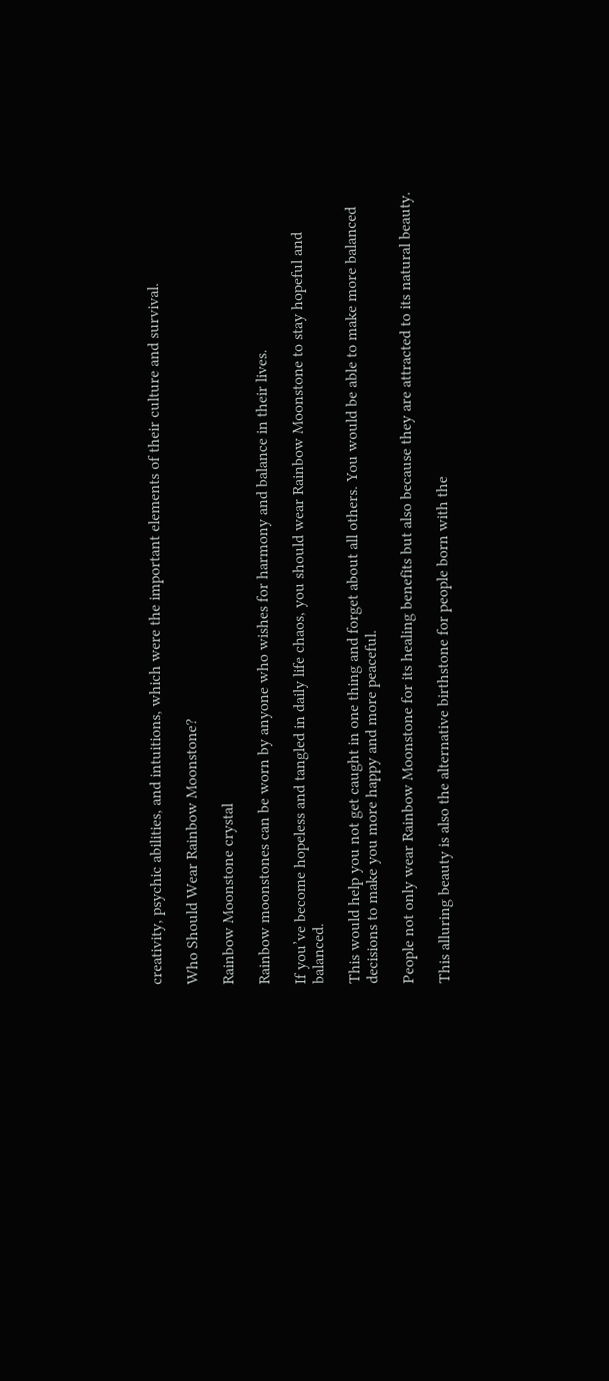creativity, psychic abilities, and intuitions, which were the important elements of their culture and survival.

Who Should Wear Rainbow Moonstone?

Rainbow Moonstone crystal

Rainbow moonstones can be worn by anyone who wishes for harmony and balance in their lives.

If you’ve become hopeless and tangled in daily life chaos, you should wear Rainbow Moonstone to stay hopeful and balanced.

This would help you not get caught in one thing and forget about all others. You would be able to make more balanced decisions to make you more happy and more peaceful.

People not only wear Rainbow Moonstone for its healing benefits but also because they are attracted to its natural beauty.

This alluring beauty is also the alternative birthstone for people born with the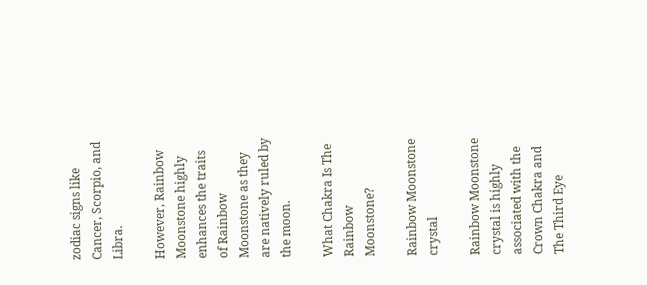zodiac signs like Cancer, Scorpio, and Libra.

However, Rainbow Moonstone highly enhances the traits of Rainbow Moonstone as they are natively ruled by the moon.

What Chakra Is The Rainbow Moonstone?

Rainbow Moonstone crystal

Rainbow Moonstone crystal is highly associated with the Crown Chakra and The Third Eye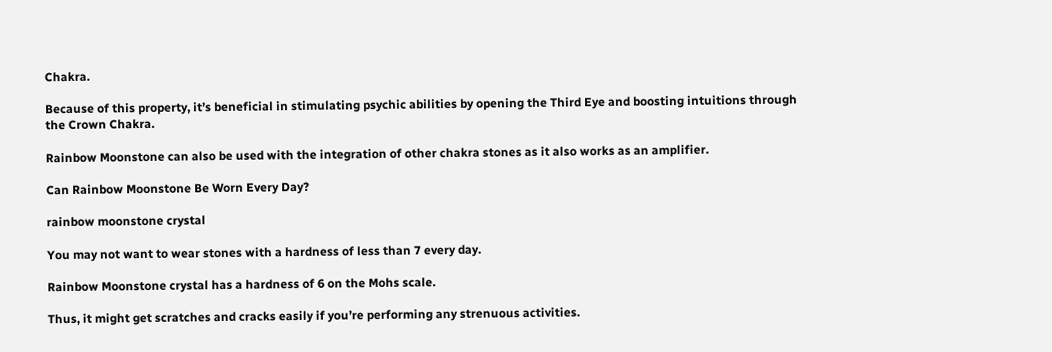Chakra.

Because of this property, it’s beneficial in stimulating psychic abilities by opening the Third Eye and boosting intuitions through the Crown Chakra.

Rainbow Moonstone can also be used with the integration of other chakra stones as it also works as an amplifier.

Can Rainbow Moonstone Be Worn Every Day?

rainbow moonstone crystal

You may not want to wear stones with a hardness of less than 7 every day.

Rainbow Moonstone crystal has a hardness of 6 on the Mohs scale.

Thus, it might get scratches and cracks easily if you’re performing any strenuous activities.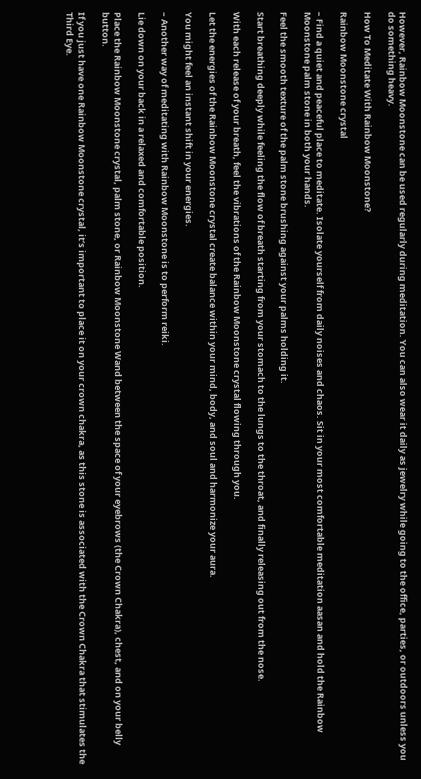However, Rainbow Moonstone can be used regularly during meditation. You can also wear it daily as jewelry while going to the office, parties, or outdoors unless you do something heavy.

How To Meditate With Rainbow Moonstone?

Rainbow Moonstone crystal

– Find a quiet and peaceful place to meditate. Isolate yourself from daily noises and chaos. Sit in your most comfortable meditation aasan and hold the Rainbow Moonstone palm stone in both your hands.

Feel the smooth texture of the palm stone brushing against your palms holding it.

Start breathing deeply while feeling the flow of breath starting from your stomach to the lungs to the throat, and finally releasing out from the nose.

With each release of your breath, feel the vibrations of the Rainbow Moonstone crystal flowing through you.

Let the energies of the Rainbow Moonstone crystal create balance within your mind, body, and soul and harmonize your aura.

You might feel an instant shift in your energies.

– Another way of meditating with Rainbow Moonstone is to perform reiki.

Lie down on your back in a relaxed and comfortable position.

Place the Rainbow Moonstone crystal, palm stone, or Rainbow Moonstone Wand between the space of your eyebrows (the Crown Chakra), chest, and on your belly button.

If you just have one Rainbow Moonstone crystal, it’s important to place it on your crown chakra, as this stone is associated with the Crown Chakra that stimulates the Third Eye.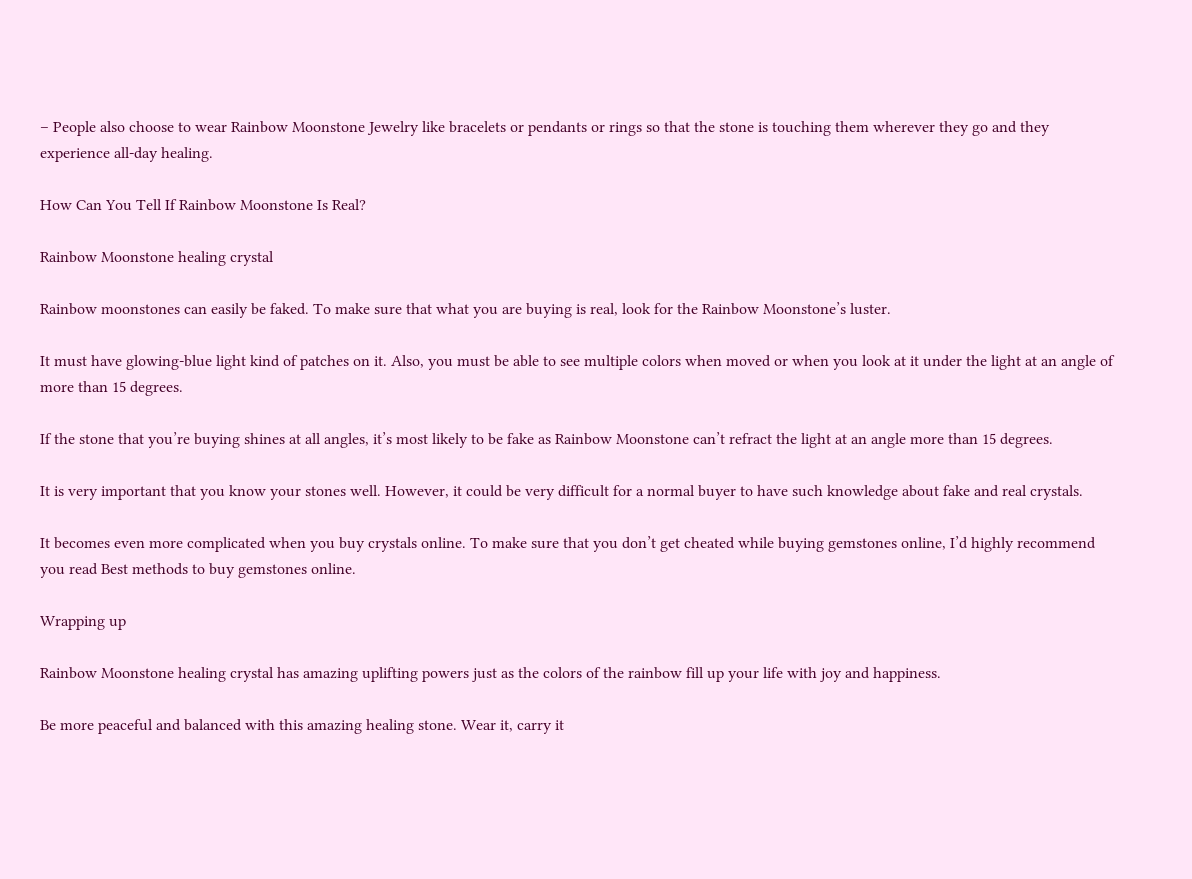– People also choose to wear Rainbow Moonstone Jewelry like bracelets or pendants or rings so that the stone is touching them wherever they go and they experience all-day healing.

How Can You Tell If Rainbow Moonstone Is Real?

Rainbow Moonstone healing crystal

Rainbow moonstones can easily be faked. To make sure that what you are buying is real, look for the Rainbow Moonstone’s luster.

It must have glowing-blue light kind of patches on it. Also, you must be able to see multiple colors when moved or when you look at it under the light at an angle of more than 15 degrees.

If the stone that you’re buying shines at all angles, it’s most likely to be fake as Rainbow Moonstone can’t refract the light at an angle more than 15 degrees.

It is very important that you know your stones well. However, it could be very difficult for a normal buyer to have such knowledge about fake and real crystals.

It becomes even more complicated when you buy crystals online. To make sure that you don’t get cheated while buying gemstones online, I’d highly recommend you read Best methods to buy gemstones online.

Wrapping up

Rainbow Moonstone healing crystal has amazing uplifting powers just as the colors of the rainbow fill up your life with joy and happiness.

Be more peaceful and balanced with this amazing healing stone. Wear it, carry it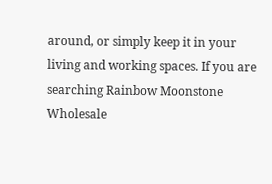around, or simply keep it in your living and working spaces. If you are searching Rainbow Moonstone Wholesale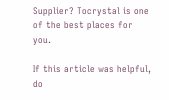Supplier? Tocrystal is one of the best places for you.

If this article was helpful, do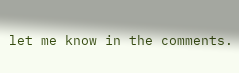let me know in the comments.